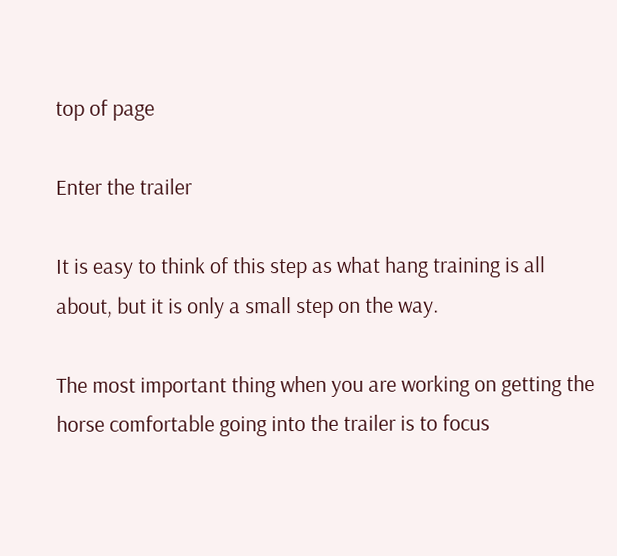top of page

Enter the trailer

It is easy to think of this step as what hang training is all about, but it is only a small step on the way.

The most important thing when you are working on getting the horse comfortable going into the trailer is to focus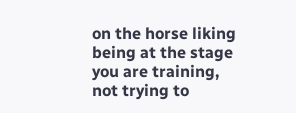on the horse liking being at the stage you are training, not trying to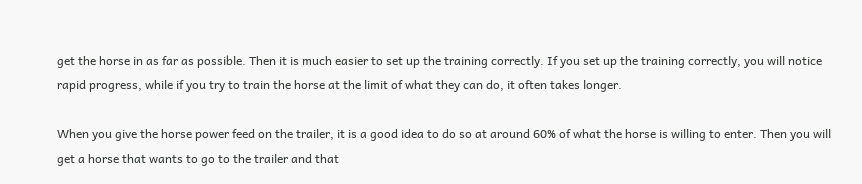get the horse in as far as possible. Then it is much easier to set up the training correctly. If you set up the training correctly, you will notice rapid progress, while if you try to train the horse at the limit of what they can do, it often takes longer.

When you give the horse power feed on the trailer, it is a good idea to do so at around 60% of what the horse is willing to enter. Then you will get a horse that wants to go to the trailer and that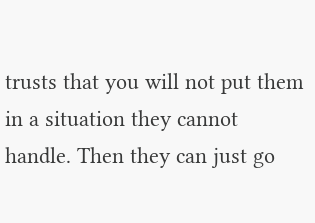trusts that you will not put them in a situation they cannot handle. Then they can just go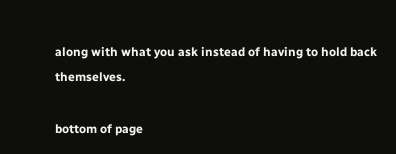along with what you ask instead of having to hold back themselves.

bottom of page